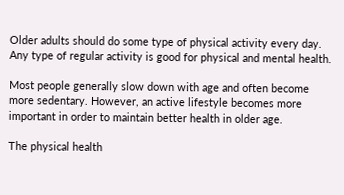Older adults should do some type of physical activity every day. Any type of regular activity is good for physical and mental health.

Most people generally slow down with age and often become more sedentary. However, an active lifestyle becomes more important in order to maintain better health in older age.

The physical health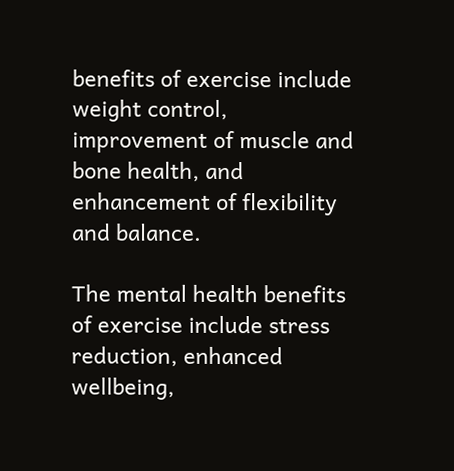benefits of exercise include weight control, improvement of muscle and bone health, and enhancement of flexibility and balance.

The mental health benefits of exercise include stress reduction, enhanced wellbeing,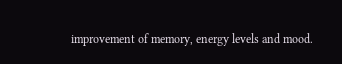improvement of memory, energy levels and mood.